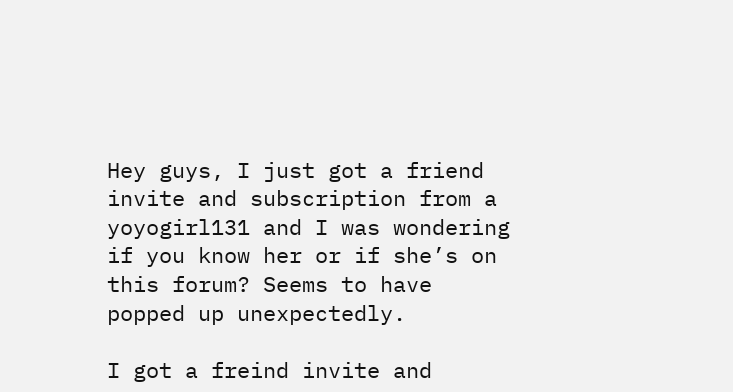Hey guys, I just got a friend invite and subscription from a yoyogirl131 and I was wondering if you know her or if she’s on this forum? Seems to have popped up unexpectedly.

I got a freind invite and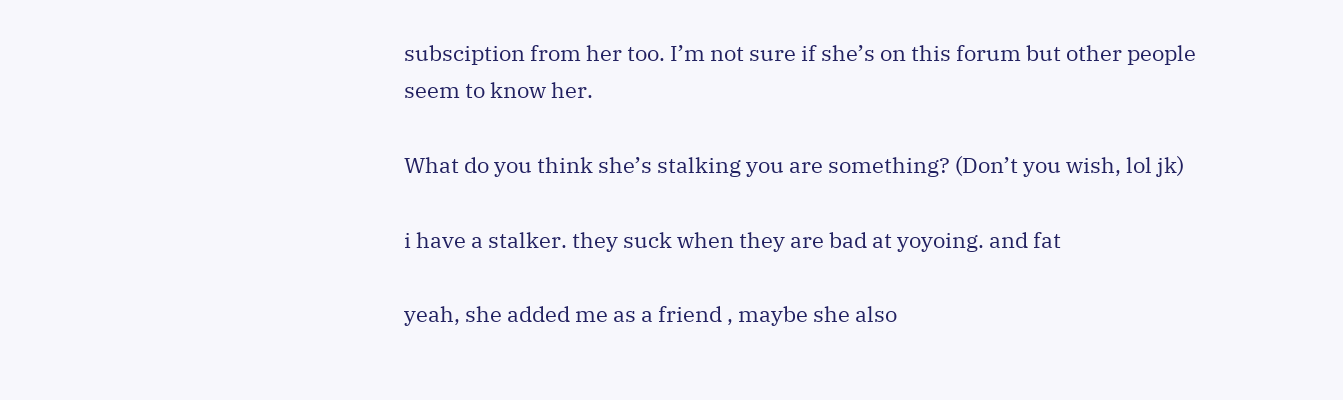subsciption from her too. I’m not sure if she’s on this forum but other people seem to know her.

What do you think she’s stalking you are something? (Don’t you wish, lol jk)

i have a stalker. they suck when they are bad at yoyoing. and fat

yeah, she added me as a friend , maybe she also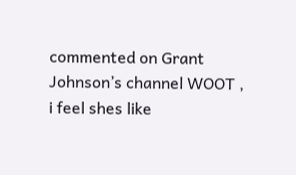commented on Grant Johnson’s channel WOOT ,
i feel shes like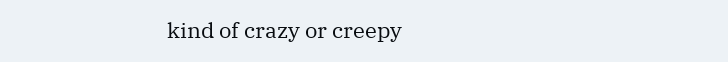kind of crazy or creepy